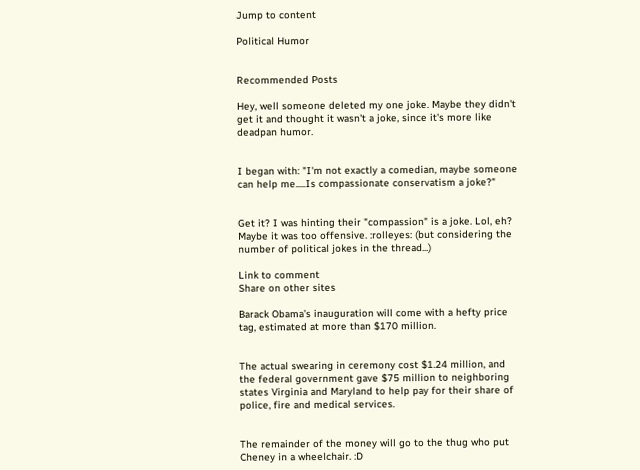Jump to content

Political Humor


Recommended Posts

Hey, well someone deleted my one joke. Maybe they didn't get it and thought it wasn't a joke, since it's more like deadpan humor.


I began with: "I'm not exactly a comedian, maybe someone can help me.....Is compassionate conservatism a joke?"


Get it? I was hinting their "compassion" is a joke. Lol, eh? Maybe it was too offensive. :rolleyes: (but considering the number of political jokes in the thread...)

Link to comment
Share on other sites

Barack Obama’s inauguration will come with a hefty price tag, estimated at more than $170 million.


The actual swearing in ceremony cost $1.24 million, and the federal government gave $75 million to neighboring states Virginia and Maryland to help pay for their share of police, fire and medical services.


The remainder of the money will go to the thug who put Cheney in a wheelchair. :D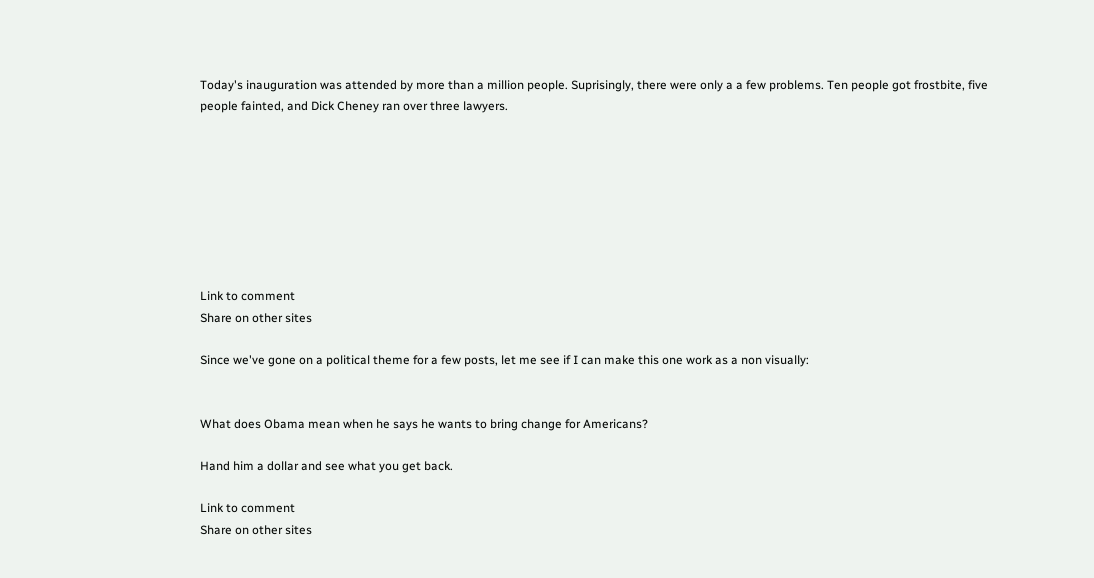Today's inauguration was attended by more than a million people. Suprisingly, there were only a a few problems. Ten people got frostbite, five people fainted, and Dick Cheney ran over three lawyers.








Link to comment
Share on other sites

Since we've gone on a political theme for a few posts, let me see if I can make this one work as a non visually:


What does Obama mean when he says he wants to bring change for Americans?

Hand him a dollar and see what you get back.

Link to comment
Share on other sites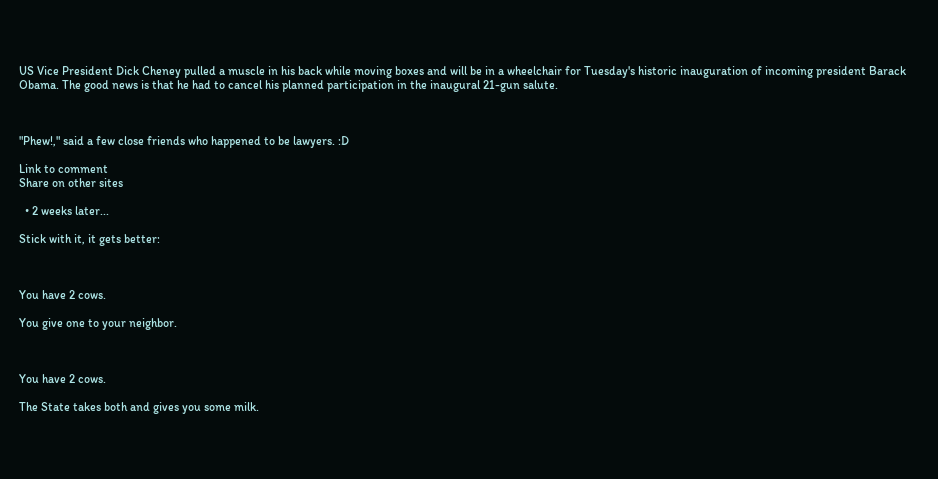US Vice President Dick Cheney pulled a muscle in his back while moving boxes and will be in a wheelchair for Tuesday's historic inauguration of incoming president Barack Obama. The good news is that he had to cancel his planned participation in the inaugural 21-gun salute.



"Phew!," said a few close friends who happened to be lawyers. :D

Link to comment
Share on other sites

  • 2 weeks later...

Stick with it, it gets better:



You have 2 cows.

You give one to your neighbor.



You have 2 cows.

The State takes both and gives you some milk.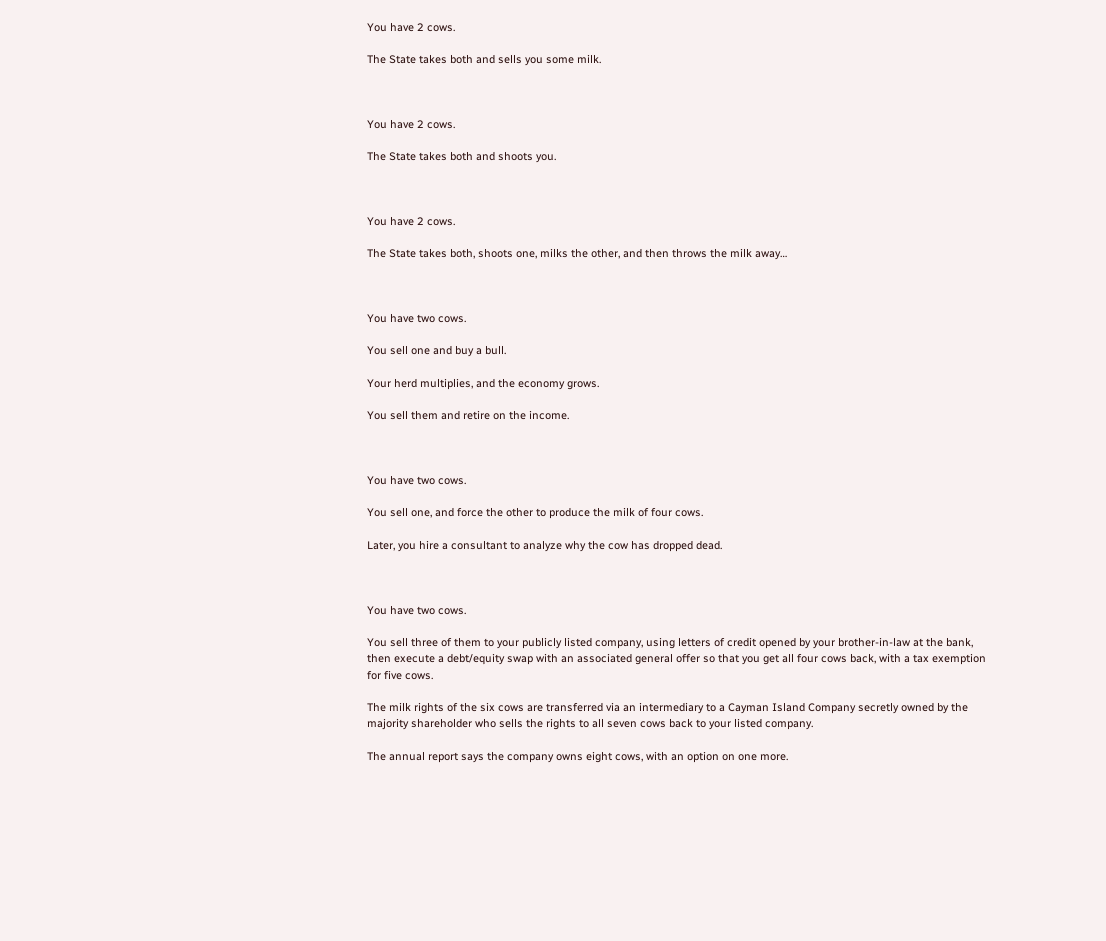You have 2 cows.

The State takes both and sells you some milk.



You have 2 cows.

The State takes both and shoots you.



You have 2 cows.

The State takes both, shoots one, milks the other, and then throws the milk away…



You have two cows.

You sell one and buy a bull.

Your herd multiplies, and the economy grows.

You sell them and retire on the income.



You have two cows.

You sell one, and force the other to produce the milk of four cows.

Later, you hire a consultant to analyze why the cow has dropped dead.



You have two cows.

You sell three of them to your publicly listed company, using letters of credit opened by your brother-in-law at the bank, then execute a debt/equity swap with an associated general offer so that you get all four cows back, with a tax exemption for five cows.

The milk rights of the six cows are transferred via an intermediary to a Cayman Island Company secretly owned by the majority shareholder who sells the rights to all seven cows back to your listed company.

The annual report says the company owns eight cows, with an option on one more.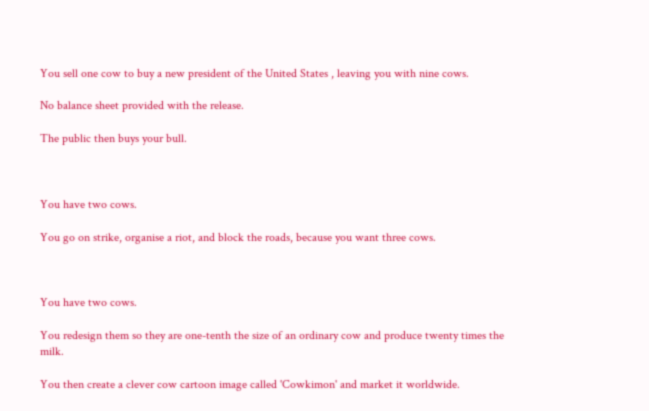You sell one cow to buy a new president of the United States , leaving you with nine cows.

No balance sheet provided with the release.

The public then buys your bull.



You have two cows.

You go on strike, organise a riot, and block the roads, because you want three cows.



You have two cows.

You redesign them so they are one-tenth the size of an ordinary cow and produce twenty times the milk.

You then create a clever cow cartoon image called 'Cowkimon' and market it worldwide.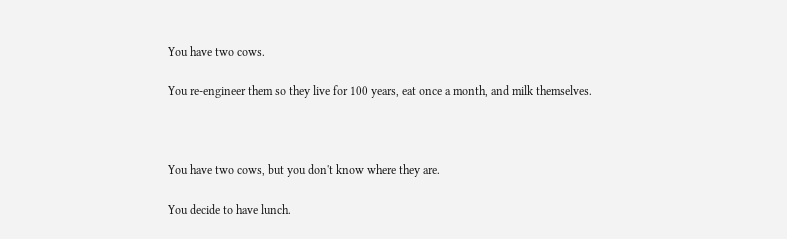You have two cows.

You re-engineer them so they live for 100 years, eat once a month, and milk themselves.



You have two cows, but you don't know where they are.

You decide to have lunch.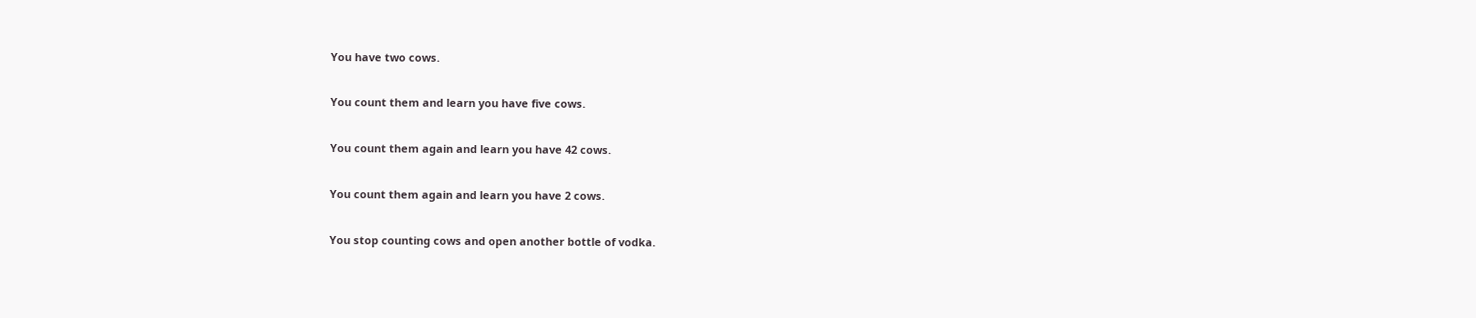You have two cows.

You count them and learn you have five cows.

You count them again and learn you have 42 cows.

You count them again and learn you have 2 cows.

You stop counting cows and open another bottle of vodka.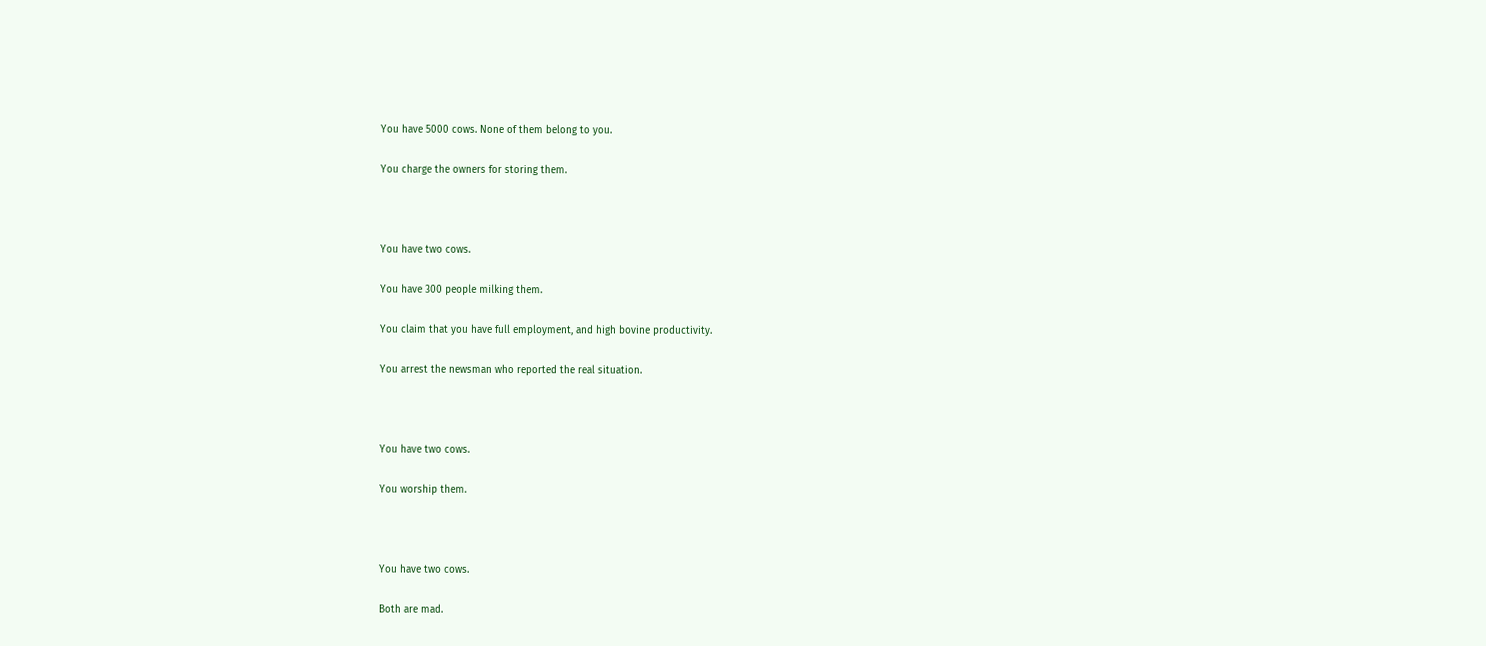You have 5000 cows. None of them belong to you.

You charge the owners for storing them.



You have two cows.

You have 300 people milking them.

You claim that you have full employment, and high bovine productivity.

You arrest the newsman who reported the real situation.



You have two cows.

You worship them.



You have two cows.

Both are mad.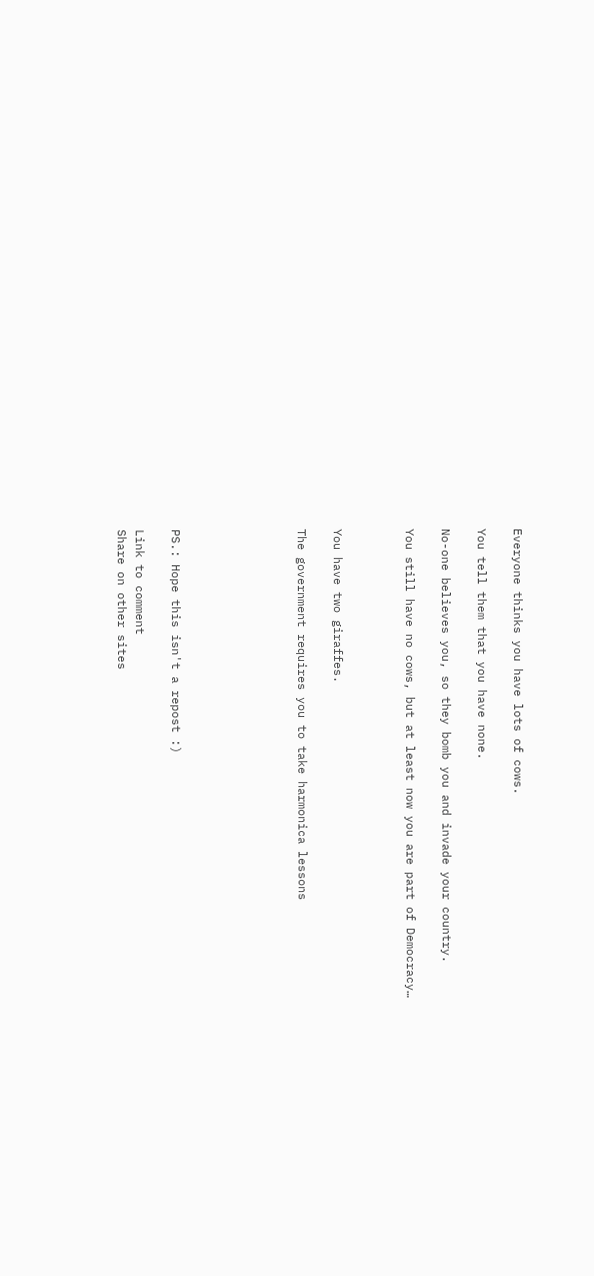Everyone thinks you have lots of cows.

You tell them that you have none.

No-one believes you, so they bomb you and invade your country.

You still have no cows, but at least now you are part of Democracy…



You have two giraffes.

The government requires you to take harmonica lessons






PS.: Hope this isn't a repost :)

Link to comment
Share on other sites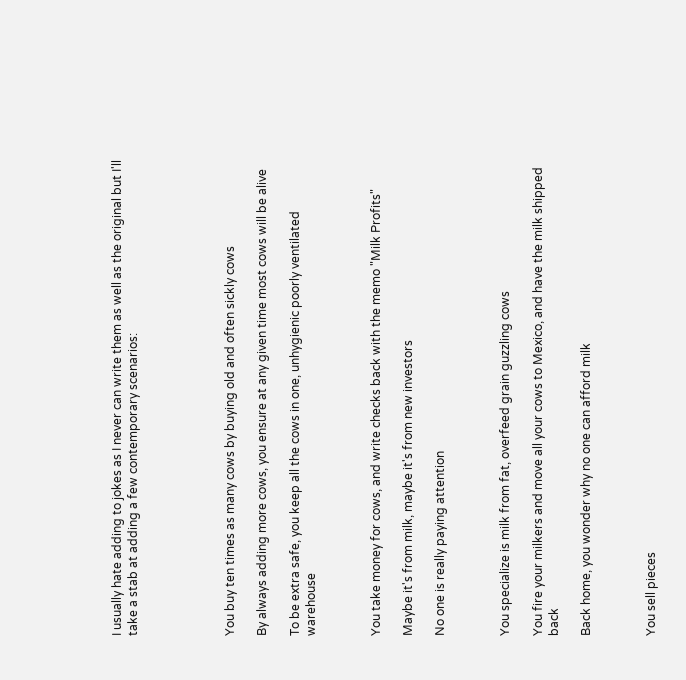I usually hate adding to jokes as I never can write them as well as the original but I'll take a stab at adding a few contemporary scenarios:





You buy ten times as many cows by buying old and often sickly cows

By always adding more cows, you ensure at any given time most cows will be alive

To be extra safe, you keep all the cows in one, unhygienic poorly ventilated warehouse



You take money for cows, and write checks back with the memo "Milk Profits"

Maybe it's from milk, maybe it's from new investors

No one is really paying attention



You specialize is milk from fat, overfeed grain guzzling cows

You fire your milkers and move all your cows to Mexico, and have the milk shipped back

Back home, you wonder why no one can afford milk



You sell pieces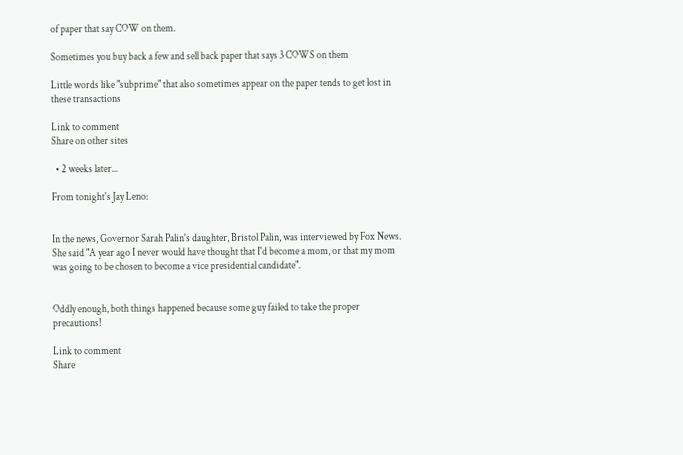of paper that say COW on them.

Sometimes you buy back a few and sell back paper that says 3 COWS on them

Little words like "subprime" that also sometimes appear on the paper tends to get lost in these transactions

Link to comment
Share on other sites

  • 2 weeks later...

From tonight's Jay Leno:


In the news, Governor Sarah Palin's daughter, Bristol Palin, was interviewed by Fox News. She said "A year ago I never would have thought that I'd become a mom, or that my mom was going to be chosen to become a vice presidential candidate".


Oddly enough, both things happened because some guy failed to take the proper precautions!

Link to comment
Share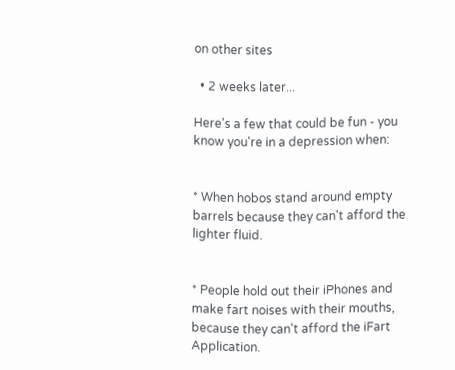on other sites

  • 2 weeks later...

Here's a few that could be fun - you know you're in a depression when:


* When hobos stand around empty barrels because they can't afford the lighter fluid.


* People hold out their iPhones and make fart noises with their mouths, because they can't afford the iFart Application.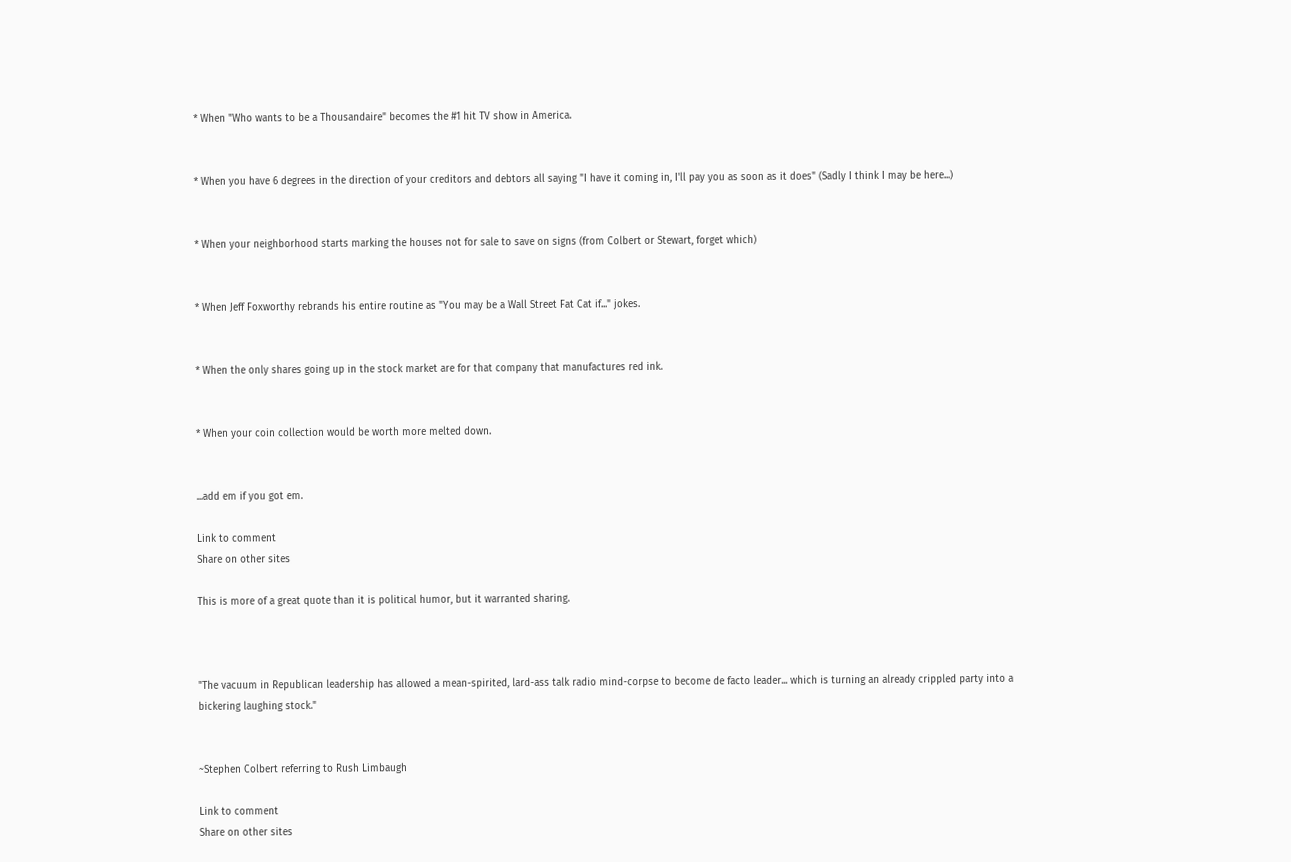* When "Who wants to be a Thousandaire" becomes the #1 hit TV show in America.


* When you have 6 degrees in the direction of your creditors and debtors all saying "I have it coming in, I'll pay you as soon as it does" (Sadly I think I may be here...)


* When your neighborhood starts marking the houses not for sale to save on signs (from Colbert or Stewart, forget which)


* When Jeff Foxworthy rebrands his entire routine as "You may be a Wall Street Fat Cat if..." jokes.


* When the only shares going up in the stock market are for that company that manufactures red ink.


* When your coin collection would be worth more melted down.


...add em if you got em.

Link to comment
Share on other sites

This is more of a great quote than it is political humor, but it warranted sharing.



"The vacuum in Republican leadership has allowed a mean-spirited, lard-ass talk radio mind-corpse to become de facto leader... which is turning an already crippled party into a bickering laughing stock."


~Stephen Colbert referring to Rush Limbaugh

Link to comment
Share on other sites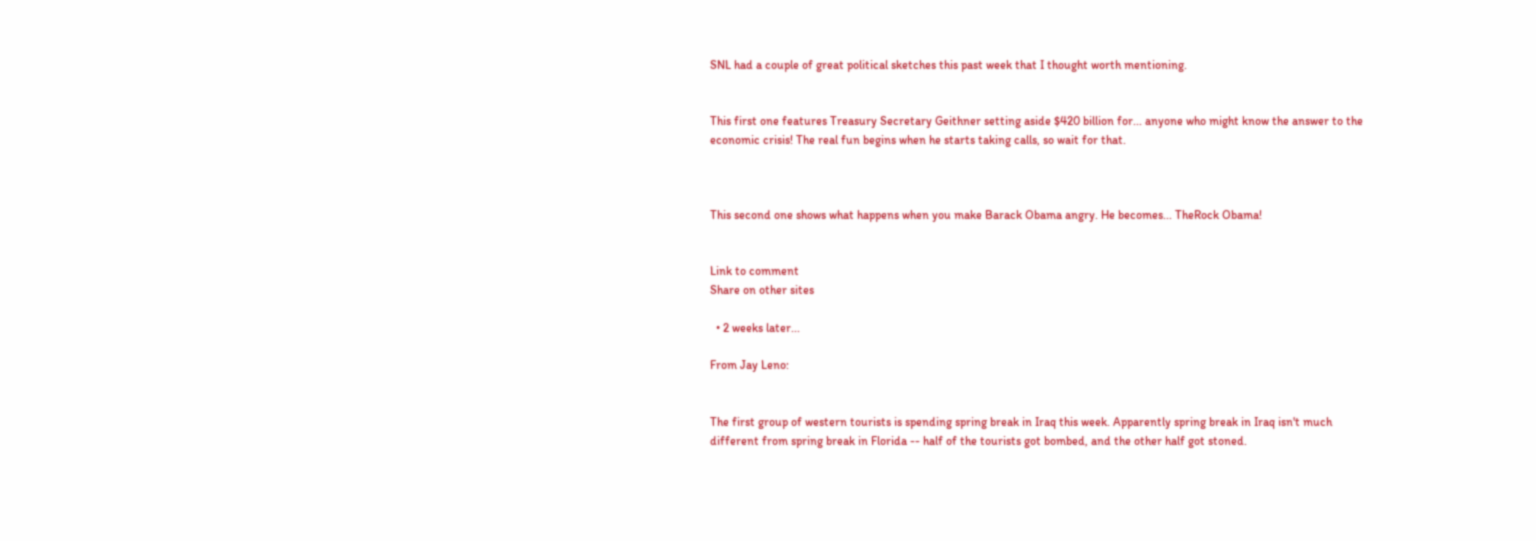SNL had a couple of great political sketches this past week that I thought worth mentioning.


This first one features Treasury Secretary Geithner setting aside $420 billion for... anyone who might know the answer to the economic crisis! The real fun begins when he starts taking calls, so wait for that.



This second one shows what happens when you make Barack Obama angry. He becomes... TheRock Obama!


Link to comment
Share on other sites

  • 2 weeks later...

From Jay Leno:


The first group of western tourists is spending spring break in Iraq this week. Apparently spring break in Iraq isn't much different from spring break in Florida -- half of the tourists got bombed, and the other half got stoned.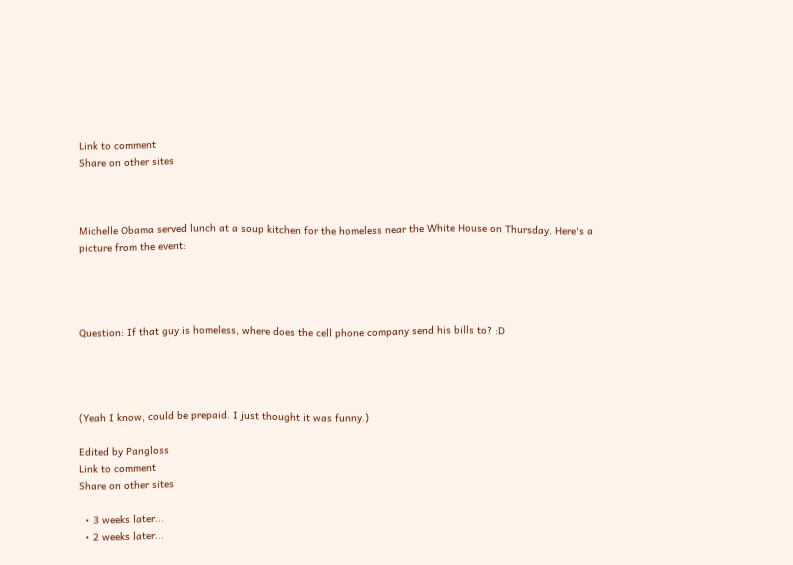Link to comment
Share on other sites



Michelle Obama served lunch at a soup kitchen for the homeless near the White House on Thursday. Here's a picture from the event:




Question: If that guy is homeless, where does the cell phone company send his bills to? :D




(Yeah I know, could be prepaid. I just thought it was funny.)

Edited by Pangloss
Link to comment
Share on other sites

  • 3 weeks later...
  • 2 weeks later...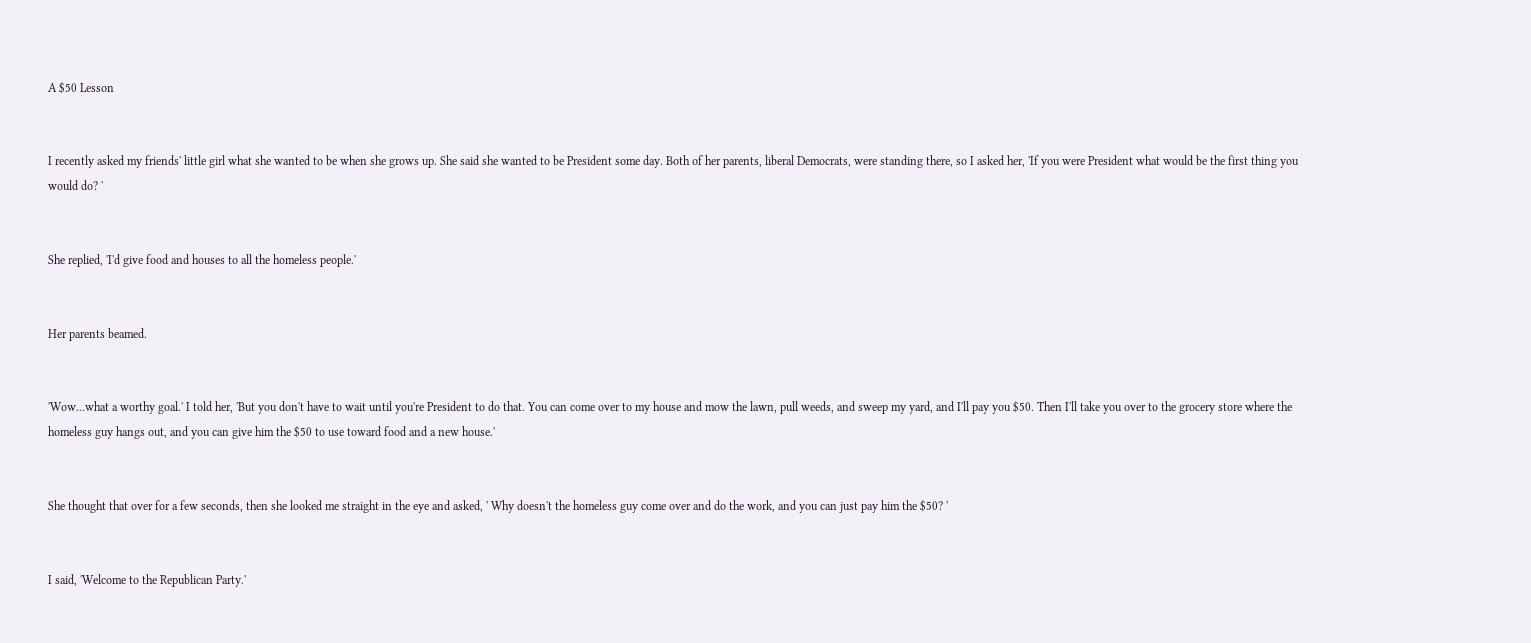A $50 Lesson


I recently asked my friends' little girl what she wanted to be when she grows up. She said she wanted to be President some day. Both of her parents, liberal Democrats, were standing there, so I asked her, 'If you were President what would be the first thing you would do? '


She replied, 'I'd give food and houses to all the homeless people.'


Her parents beamed.


'Wow...what a worthy goal.' I told her, 'But you don't have to wait until you're President to do that. You can come over to my house and mow the lawn, pull weeds, and sweep my yard, and I'll pay you $50. Then I'll take you over to the grocery store where the homeless guy hangs out, and you can give him the $50 to use toward food and a new house.'


She thought that over for a few seconds, then she looked me straight in the eye and asked, ' Why doesn't the homeless guy come over and do the work, and you can just pay him the $50? '


I said, 'Welcome to the Republican Party.'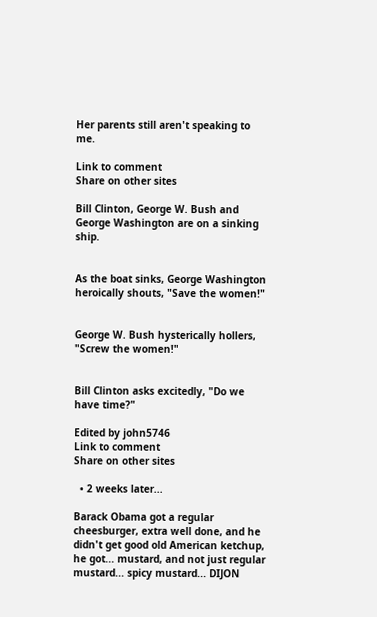Her parents still aren't speaking to me.

Link to comment
Share on other sites

Bill Clinton, George W. Bush and George Washington are on a sinking ship.


As the boat sinks, George Washington heroically shouts, "Save the women!"


George W. Bush hysterically hollers, "Screw the women!"


Bill Clinton asks excitedly, "Do we have time?"

Edited by john5746
Link to comment
Share on other sites

  • 2 weeks later...

Barack Obama got a regular cheesburger, extra well done, and he didn't get good old American ketchup, he got... mustard, and not just regular mustard... spicy mustard... DIJON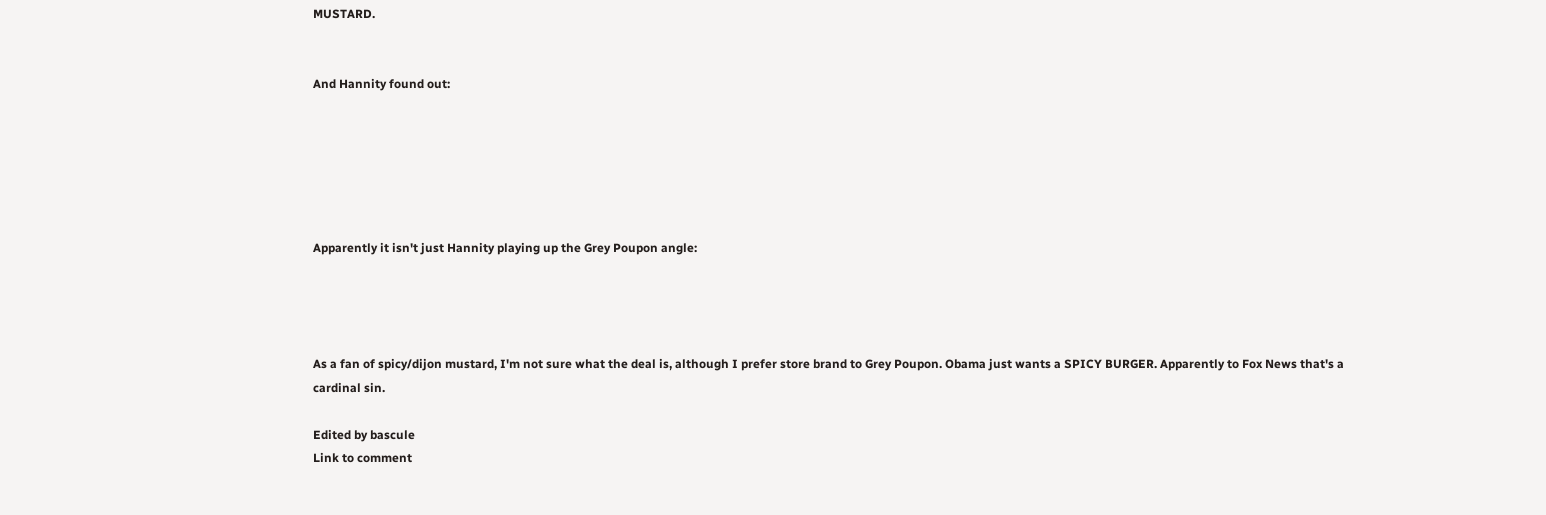MUSTARD.


And Hannity found out:






Apparently it isn't just Hannity playing up the Grey Poupon angle:




As a fan of spicy/dijon mustard, I'm not sure what the deal is, although I prefer store brand to Grey Poupon. Obama just wants a SPICY BURGER. Apparently to Fox News that's a cardinal sin.

Edited by bascule
Link to comment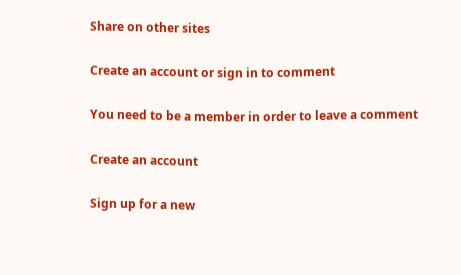Share on other sites

Create an account or sign in to comment

You need to be a member in order to leave a comment

Create an account

Sign up for a new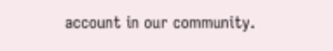account in our community.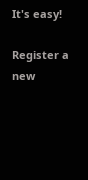It's easy!

Register a new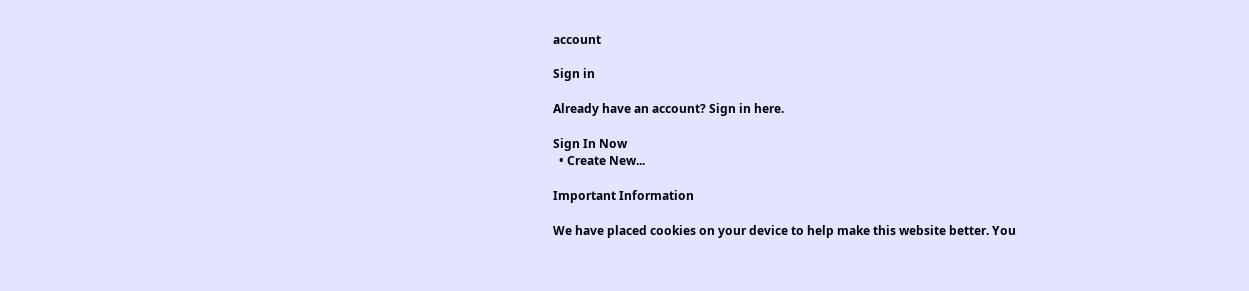account

Sign in

Already have an account? Sign in here.

Sign In Now
  • Create New...

Important Information

We have placed cookies on your device to help make this website better. You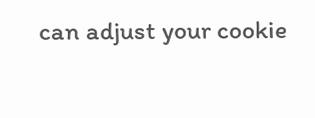can adjust your cookie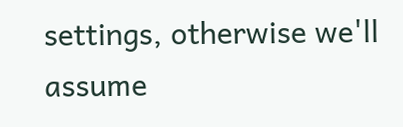settings, otherwise we'll assume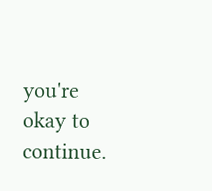you're okay to continue.